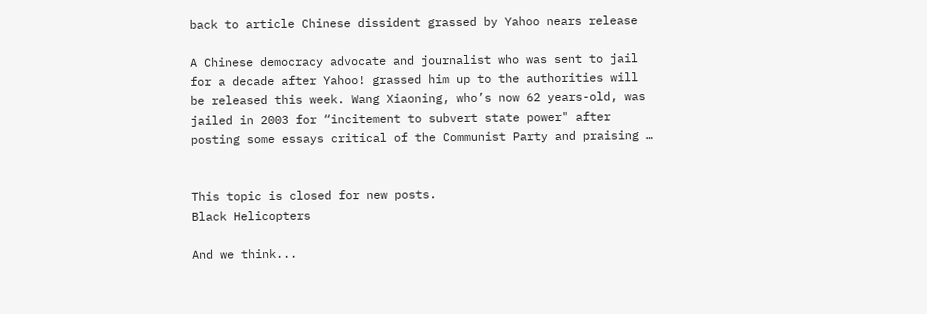back to article Chinese dissident grassed by Yahoo nears release

A Chinese democracy advocate and journalist who was sent to jail for a decade after Yahoo! grassed him up to the authorities will be released this week. Wang Xiaoning, who’s now 62 years-old, was jailed in 2003 for “incitement to subvert state power" after posting some essays critical of the Communist Party and praising …


This topic is closed for new posts.
Black Helicopters

And we think...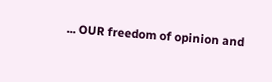... OUR freedom of opinion and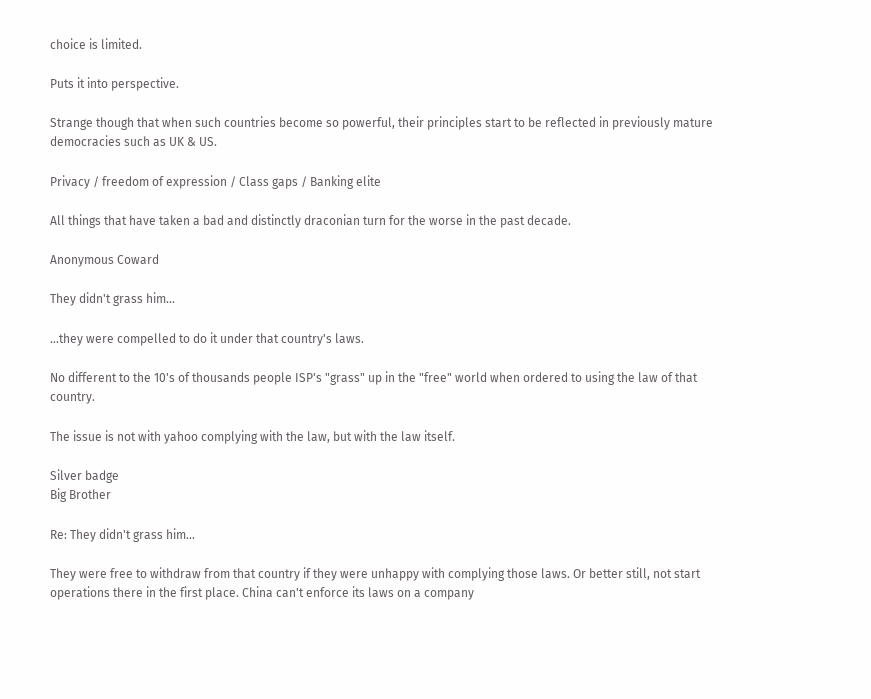choice is limited.

Puts it into perspective.

Strange though that when such countries become so powerful, their principles start to be reflected in previously mature democracies such as UK & US.

Privacy / freedom of expression / Class gaps / Banking elite

All things that have taken a bad and distinctly draconian turn for the worse in the past decade.

Anonymous Coward

They didn't grass him...

...they were compelled to do it under that country's laws.

No different to the 10's of thousands people ISP's "grass" up in the "free" world when ordered to using the law of that country.

The issue is not with yahoo complying with the law, but with the law itself.

Silver badge
Big Brother

Re: They didn't grass him...

They were free to withdraw from that country if they were unhappy with complying those laws. Or better still, not start operations there in the first place. China can't enforce its laws on a company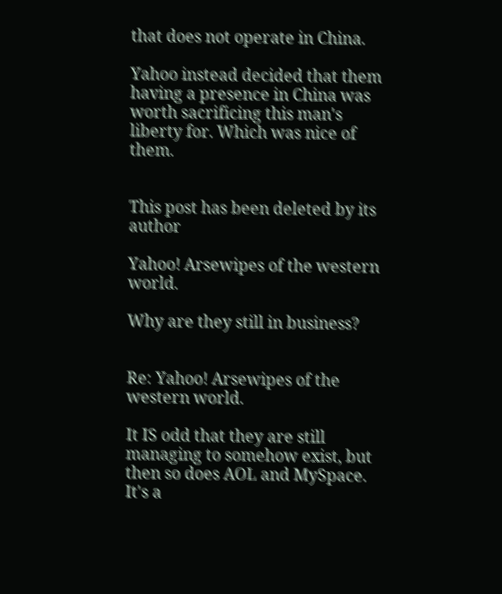that does not operate in China.

Yahoo instead decided that them having a presence in China was worth sacrificing this man's liberty for. Which was nice of them.


This post has been deleted by its author

Yahoo! Arsewipes of the western world.

Why are they still in business?


Re: Yahoo! Arsewipes of the western world.

It IS odd that they are still managing to somehow exist, but then so does AOL and MySpace. It's a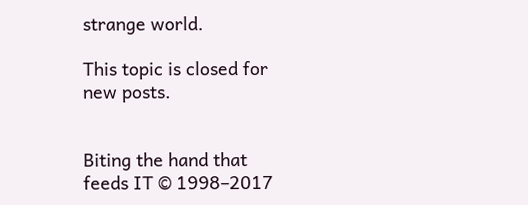strange world.

This topic is closed for new posts.


Biting the hand that feeds IT © 1998–2017